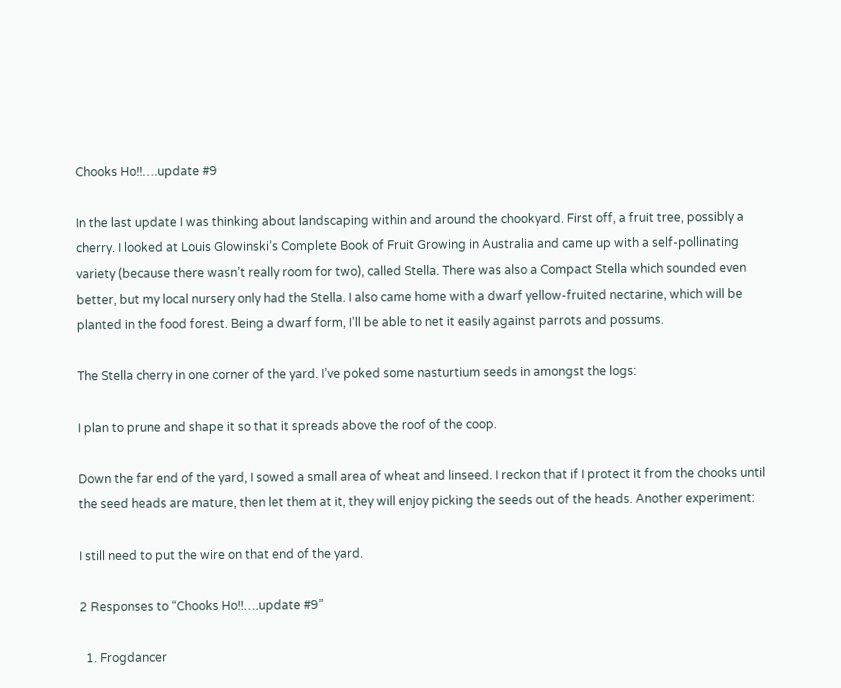Chooks Ho!!….update #9

In the last update I was thinking about landscaping within and around the chookyard. First off, a fruit tree, possibly a cherry. I looked at Louis Glowinski’s Complete Book of Fruit Growing in Australia and came up with a self-pollinating variety (because there wasn’t really room for two), called Stella. There was also a Compact Stella which sounded even better, but my local nursery only had the Stella. I also came home with a dwarf yellow-fruited nectarine, which will be planted in the food forest. Being a dwarf form, I’ll be able to net it easily against parrots and possums.

The Stella cherry in one corner of the yard. I’ve poked some nasturtium seeds in amongst the logs:

I plan to prune and shape it so that it spreads above the roof of the coop.

Down the far end of the yard, I sowed a small area of wheat and linseed. I reckon that if I protect it from the chooks until the seed heads are mature, then let them at it, they will enjoy picking the seeds out of the heads. Another experiment:

I still need to put the wire on that end of the yard.

2 Responses to “Chooks Ho!!….update #9”

  1. Frogdancer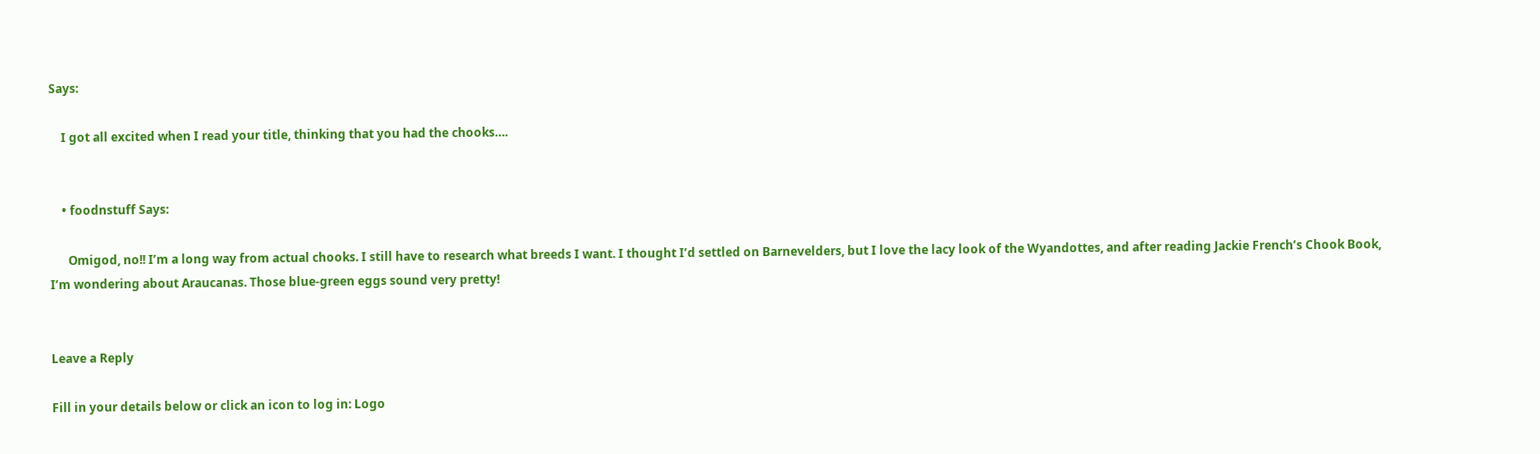Says:

    I got all excited when I read your title, thinking that you had the chooks….


    • foodnstuff Says:

      Omigod, no!! I’m a long way from actual chooks. I still have to research what breeds I want. I thought I’d settled on Barnevelders, but I love the lacy look of the Wyandottes, and after reading Jackie French’s Chook Book, I’m wondering about Araucanas. Those blue-green eggs sound very pretty!


Leave a Reply

Fill in your details below or click an icon to log in: Logo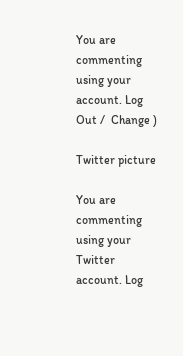You are commenting using your account. Log Out /  Change )

Twitter picture

You are commenting using your Twitter account. Log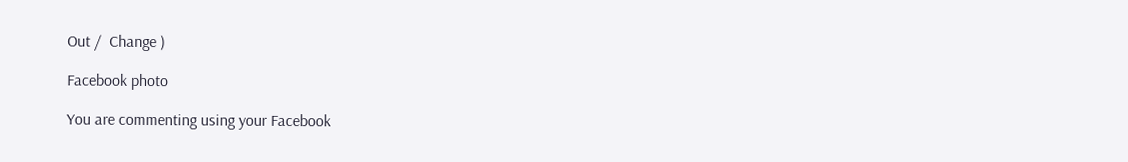Out /  Change )

Facebook photo

You are commenting using your Facebook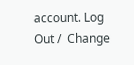account. Log Out /  Change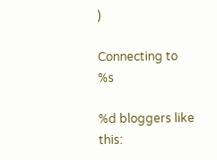)

Connecting to %s

%d bloggers like this: